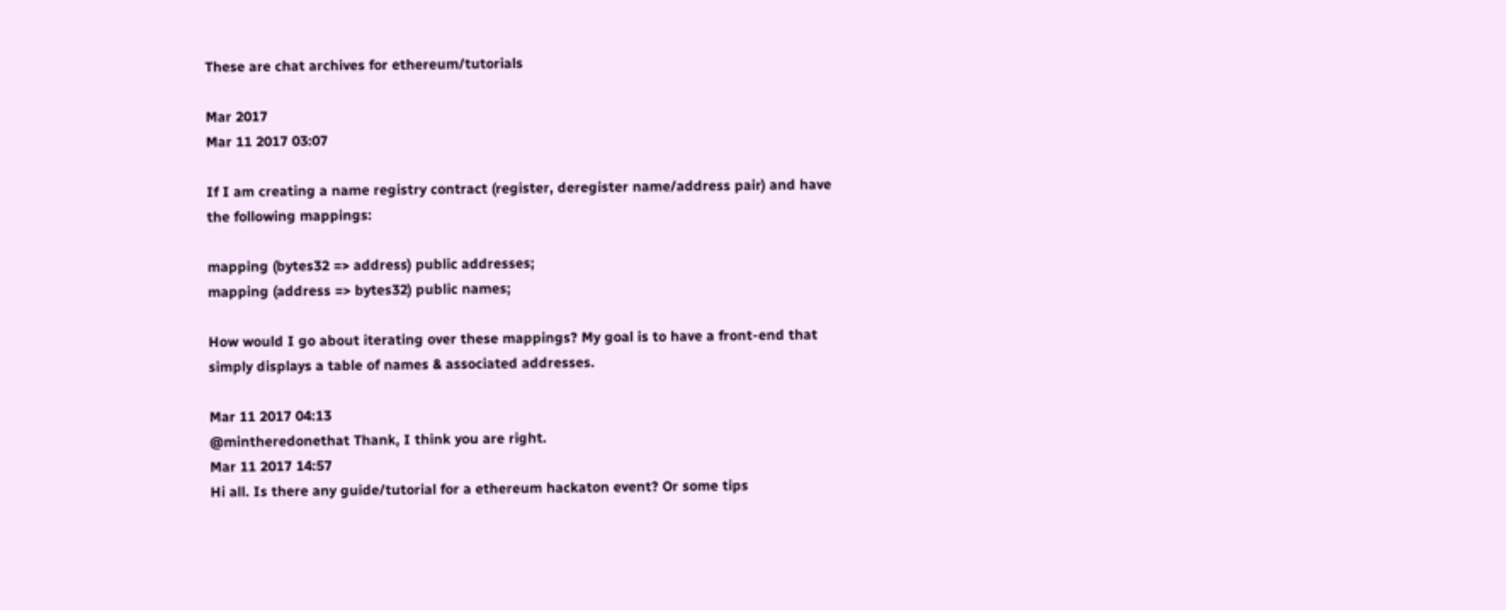These are chat archives for ethereum/tutorials

Mar 2017
Mar 11 2017 03:07

If I am creating a name registry contract (register, deregister name/address pair) and have the following mappings:

mapping (bytes32 => address) public addresses;
mapping (address => bytes32) public names;

How would I go about iterating over these mappings? My goal is to have a front-end that simply displays a table of names & associated addresses.

Mar 11 2017 04:13
@mintheredonethat Thank, I think you are right.
Mar 11 2017 14:57
Hi all. Is there any guide/tutorial for a ethereum hackaton event? Or some tips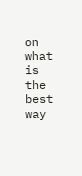on what is the best way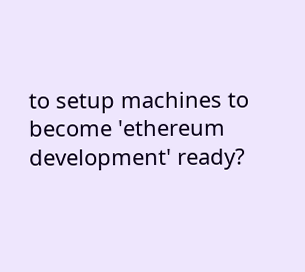to setup machines to become 'ethereum development' ready?